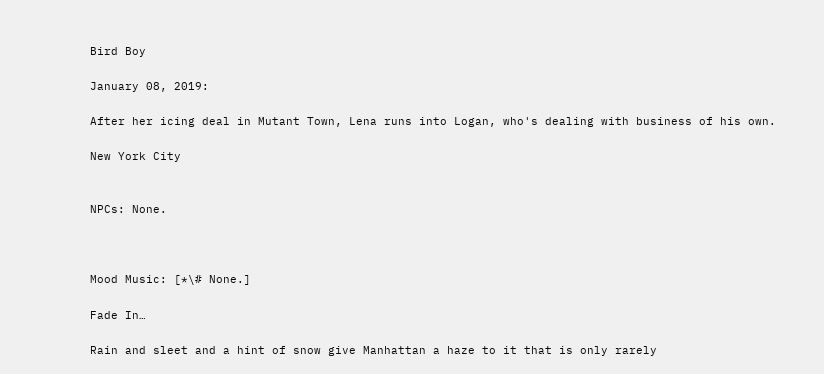Bird Boy

January 08, 2019:

After her icing deal in Mutant Town, Lena runs into Logan, who's dealing with business of his own.

New York City


NPCs: None.



Mood Music: [*\# None.]

Fade In…

Rain and sleet and a hint of snow give Manhattan a haze to it that is only rarely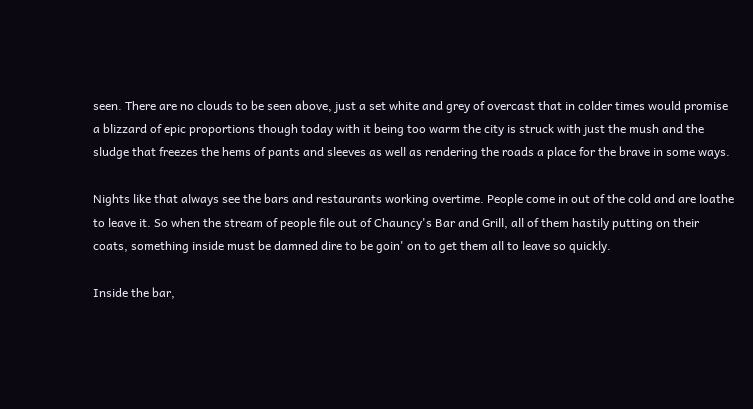seen. There are no clouds to be seen above, just a set white and grey of overcast that in colder times would promise a blizzard of epic proportions though today with it being too warm the city is struck with just the mush and the sludge that freezes the hems of pants and sleeves as well as rendering the roads a place for the brave in some ways.

Nights like that always see the bars and restaurants working overtime. People come in out of the cold and are loathe to leave it. So when the stream of people file out of Chauncy's Bar and Grill, all of them hastily putting on their coats, something inside must be damned dire to be goin' on to get them all to leave so quickly.

Inside the bar,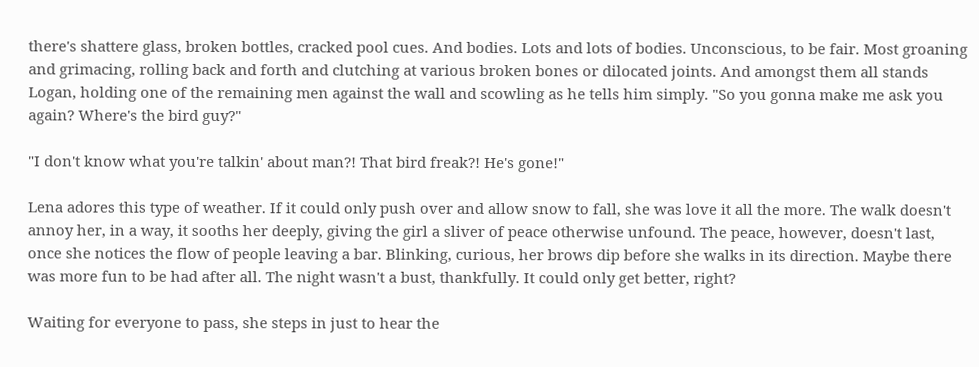there's shattere glass, broken bottles, cracked pool cues. And bodies. Lots and lots of bodies. Unconscious, to be fair. Most groaning and grimacing, rolling back and forth and clutching at various broken bones or dilocated joints. And amongst them all stands Logan, holding one of the remaining men against the wall and scowling as he tells him simply. "So you gonna make me ask you again? Where's the bird guy?"

"I don't know what you're talkin' about man?! That bird freak?! He's gone!"

Lena adores this type of weather. If it could only push over and allow snow to fall, she was love it all the more. The walk doesn't annoy her, in a way, it sooths her deeply, giving the girl a sliver of peace otherwise unfound. The peace, however, doesn't last, once she notices the flow of people leaving a bar. Blinking, curious, her brows dip before she walks in its direction. Maybe there was more fun to be had after all. The night wasn't a bust, thankfully. It could only get better, right?

Waiting for everyone to pass, she steps in just to hear the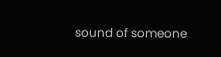sound of someone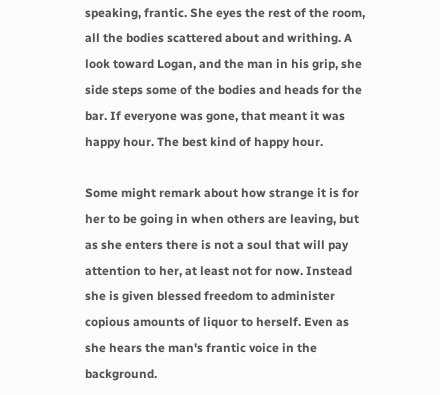speaking, frantic. She eyes the rest of the room, all the bodies scattered about and writhing. A look toward Logan, and the man in his grip, she side steps some of the bodies and heads for the bar. If everyone was gone, that meant it was happy hour. The best kind of happy hour.

Some might remark about how strange it is for her to be going in when others are leaving, but as she enters there is not a soul that will pay attention to her, at least not for now. Instead she is given blessed freedom to administer copious amounts of liquor to herself. Even as she hears the man's frantic voice in the background.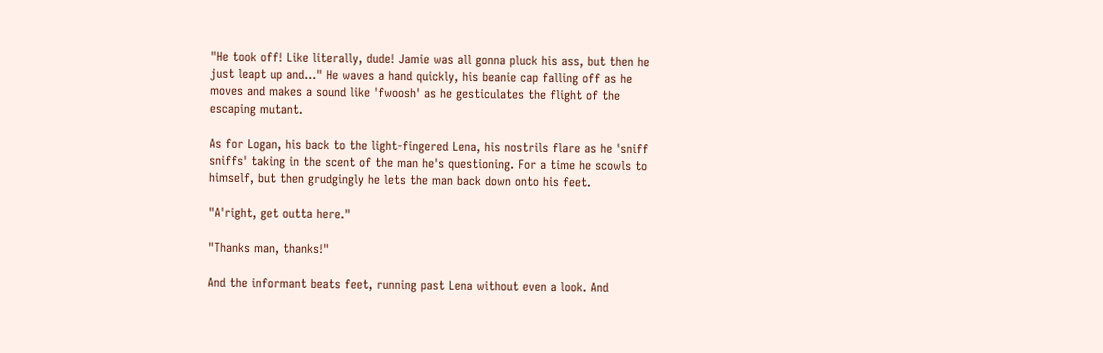"He took off! Like literally, dude! Jamie was all gonna pluck his ass, but then he just leapt up and…" He waves a hand quickly, his beanie cap falling off as he moves and makes a sound like 'fwoosh' as he gesticulates the flight of the escaping mutant.

As for Logan, his back to the light-fingered Lena, his nostrils flare as he 'sniff sniffs' taking in the scent of the man he's questioning. For a time he scowls to himself, but then grudgingly he lets the man back down onto his feet.

"A'right, get outta here."

"Thanks man, thanks!"

And the informant beats feet, running past Lena without even a look. And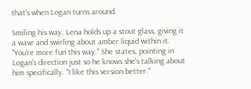that's when Logan turns around.

Smiling his way, Lena holds up a stout glass, giving it a wave and swirling about amber liquid within it. "You're more fun this way." She states, pointing in Logan's direction just so he knows she's talking about him specifically. "I like this version better."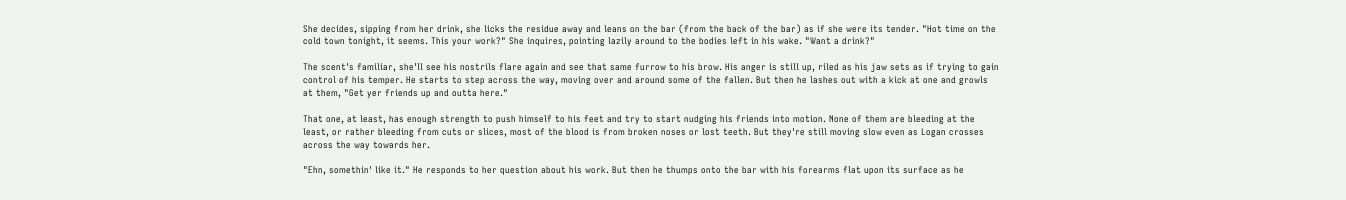She decides, sipping from her drink, she licks the residue away and leans on the bar (from the back of the bar) as if she were its tender. "Hot time on the cold town tonight, it seems. This your work?" She inquires, pointing lazily around to the bodies left in his wake. "Want a drink?"

The scent's familiar, she'll see his nostrils flare again and see that same furrow to his brow. His anger is still up, riled as his jaw sets as if trying to gain control of his temper. He starts to step across the way, moving over and around some of the fallen. But then he lashes out with a kick at one and growls at them, "Get yer friends up and outta here."

That one, at least, has enough strength to push himself to his feet and try to start nudging his friends into motion. None of them are bleeding at the least, or rather bleeding from cuts or slices, most of the blood is from broken noses or lost teeth. But they're still moving slow even as Logan crosses across the way towards her.

"Ehn, somethin' like it." He responds to her question about his work. But then he thumps onto the bar with his forearms flat upon its surface as he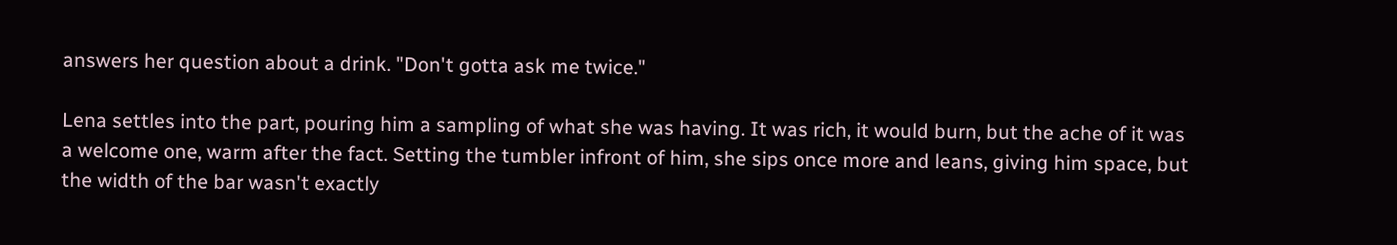answers her question about a drink. "Don't gotta ask me twice."

Lena settles into the part, pouring him a sampling of what she was having. It was rich, it would burn, but the ache of it was a welcome one, warm after the fact. Setting the tumbler infront of him, she sips once more and leans, giving him space, but the width of the bar wasn't exactly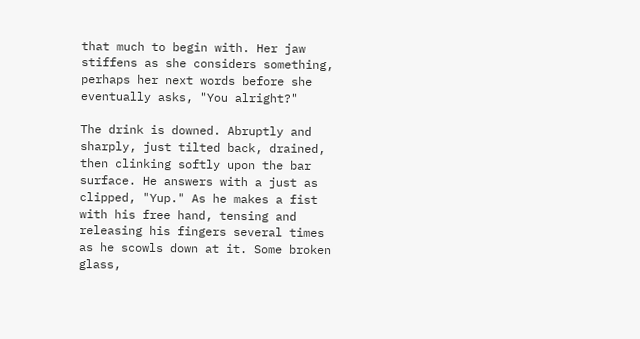that much to begin with. Her jaw stiffens as she considers something, perhaps her next words before she eventually asks, "You alright?"

The drink is downed. Abruptly and sharply, just tilted back, drained, then clinking softly upon the bar surface. He answers with a just as clipped, "Yup." As he makes a fist with his free hand, tensing and releasing his fingers several times as he scowls down at it. Some broken glass,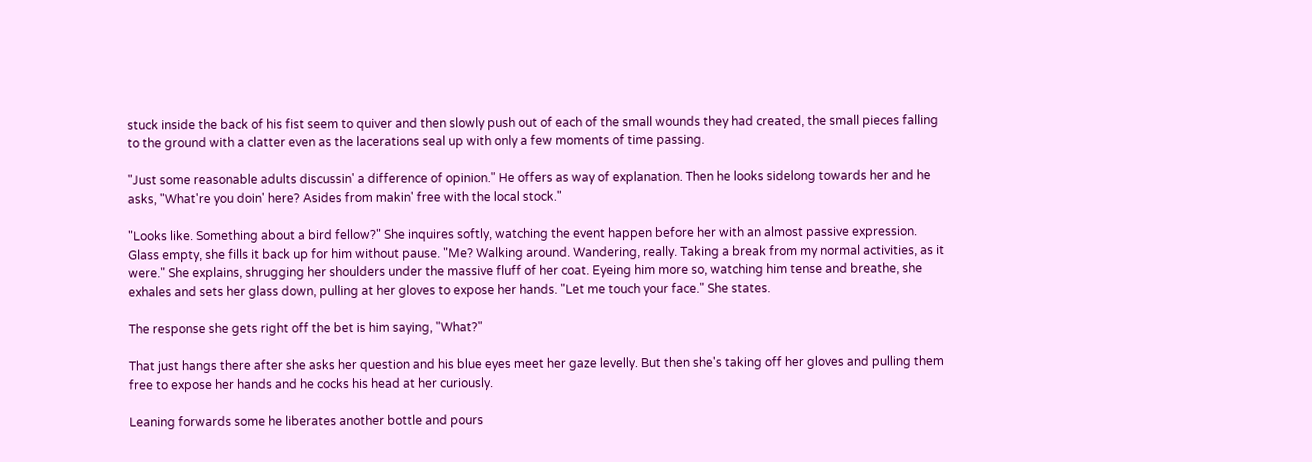stuck inside the back of his fist seem to quiver and then slowly push out of each of the small wounds they had created, the small pieces falling to the ground with a clatter even as the lacerations seal up with only a few moments of time passing.

"Just some reasonable adults discussin' a difference of opinion." He offers as way of explanation. Then he looks sidelong towards her and he asks, "What're you doin' here? Asides from makin' free with the local stock."

"Looks like. Something about a bird fellow?" She inquires softly, watching the event happen before her with an almost passive expression. Glass empty, she fills it back up for him without pause. "Me? Walking around. Wandering, really. Taking a break from my normal activities, as it were." She explains, shrugging her shoulders under the massive fluff of her coat. Eyeing him more so, watching him tense and breathe, she exhales and sets her glass down, pulling at her gloves to expose her hands. "Let me touch your face." She states.

The response she gets right off the bet is him saying, "What?"

That just hangs there after she asks her question and his blue eyes meet her gaze levelly. But then she's taking off her gloves and pulling them free to expose her hands and he cocks his head at her curiously.

Leaning forwards some he liberates another bottle and pours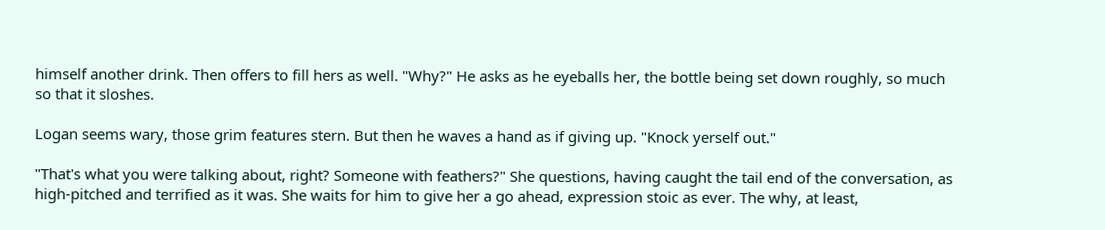himself another drink. Then offers to fill hers as well. "Why?" He asks as he eyeballs her, the bottle being set down roughly, so much so that it sloshes.

Logan seems wary, those grim features stern. But then he waves a hand as if giving up. "Knock yerself out."

"That's what you were talking about, right? Someone with feathers?" She questions, having caught the tail end of the conversation, as high-pitched and terrified as it was. She waits for him to give her a go ahead, expression stoic as ever. The why, at least,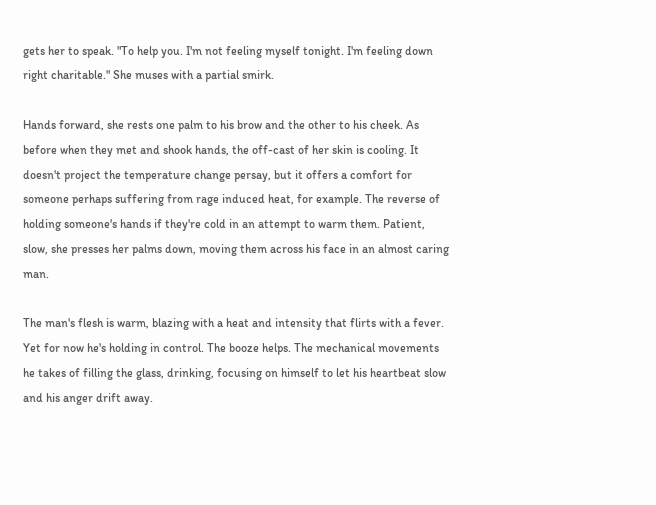gets her to speak. "To help you. I'm not feeling myself tonight. I'm feeling down right charitable." She muses with a partial smirk.

Hands forward, she rests one palm to his brow and the other to his cheek. As before when they met and shook hands, the off-cast of her skin is cooling. It doesn't project the temperature change persay, but it offers a comfort for someone perhaps suffering from rage induced heat, for example. The reverse of holding someone's hands if they're cold in an attempt to warm them. Patient, slow, she presses her palms down, moving them across his face in an almost caring man.

The man's flesh is warm, blazing with a heat and intensity that flirts with a fever. Yet for now he's holding in control. The booze helps. The mechanical movements he takes of filling the glass, drinking, focusing on himself to let his heartbeat slow and his anger drift away.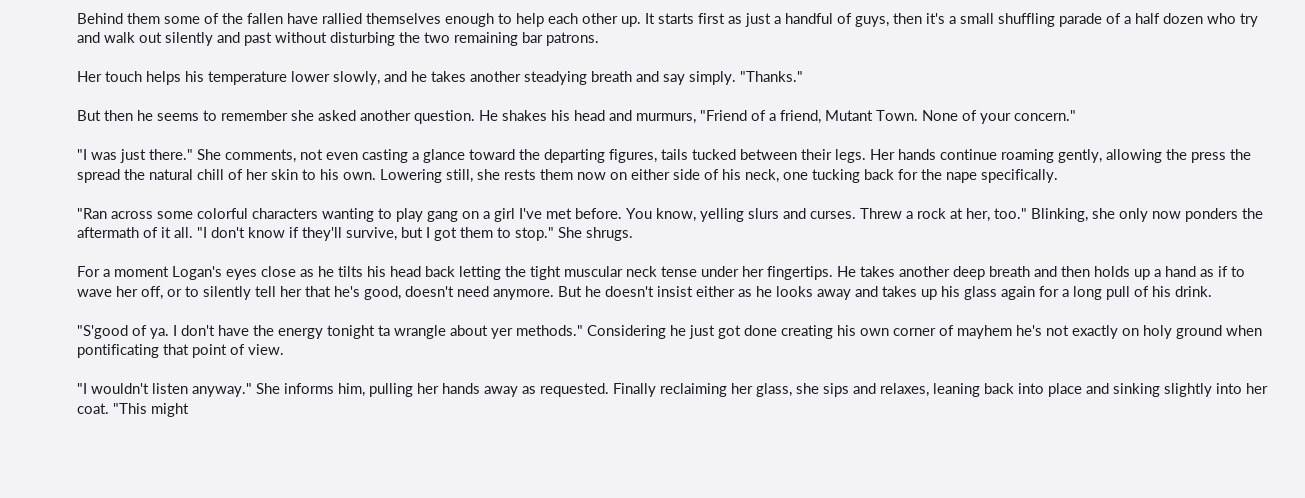Behind them some of the fallen have rallied themselves enough to help each other up. It starts first as just a handful of guys, then it's a small shuffling parade of a half dozen who try and walk out silently and past without disturbing the two remaining bar patrons.

Her touch helps his temperature lower slowly, and he takes another steadying breath and say simply. "Thanks."

But then he seems to remember she asked another question. He shakes his head and murmurs, "Friend of a friend, Mutant Town. None of your concern."

"I was just there." She comments, not even casting a glance toward the departing figures, tails tucked between their legs. Her hands continue roaming gently, allowing the press the spread the natural chill of her skin to his own. Lowering still, she rests them now on either side of his neck, one tucking back for the nape specifically.

"Ran across some colorful characters wanting to play gang on a girl I've met before. You know, yelling slurs and curses. Threw a rock at her, too." Blinking, she only now ponders the aftermath of it all. "I don't know if they'll survive, but I got them to stop." She shrugs.

For a moment Logan's eyes close as he tilts his head back letting the tight muscular neck tense under her fingertips. He takes another deep breath and then holds up a hand as if to wave her off, or to silently tell her that he's good, doesn't need anymore. But he doesn't insist either as he looks away and takes up his glass again for a long pull of his drink.

"S'good of ya. I don't have the energy tonight ta wrangle about yer methods." Considering he just got done creating his own corner of mayhem he's not exactly on holy ground when pontificating that point of view.

"I wouldn't listen anyway." She informs him, pulling her hands away as requested. Finally reclaiming her glass, she sips and relaxes, leaning back into place and sinking slightly into her coat. "This might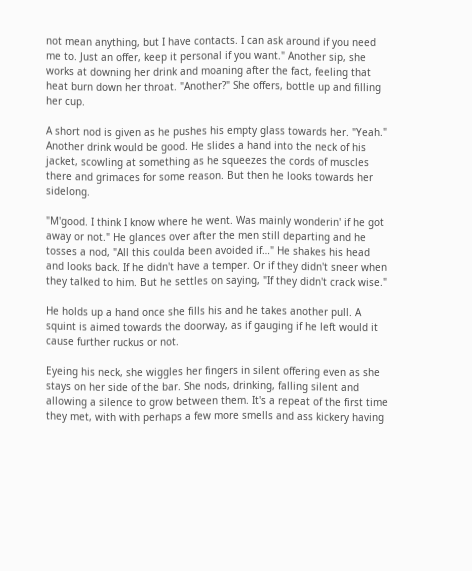not mean anything, but I have contacts. I can ask around if you need me to. Just an offer, keep it personal if you want." Another sip, she works at downing her drink and moaning after the fact, feeling that heat burn down her throat. "Another?" She offers, bottle up and filling her cup.

A short nod is given as he pushes his empty glass towards her. "Yeah." Another drink would be good. He slides a hand into the neck of his jacket, scowling at something as he squeezes the cords of muscles there and grimaces for some reason. But then he looks towards her sidelong.

"M'good. I think I know where he went. Was mainly wonderin' if he got away or not." He glances over after the men still departing and he tosses a nod, "All this coulda been avoided if…" He shakes his head and looks back. If he didn't have a temper. Or if they didn't sneer when they talked to him. But he settles on saying, "If they didn't crack wise."

He holds up a hand once she fills his and he takes another pull. A squint is aimed towards the doorway, as if gauging if he left would it cause further ruckus or not.

Eyeing his neck, she wiggles her fingers in silent offering even as she stays on her side of the bar. She nods, drinking, falling silent and allowing a silence to grow between them. It's a repeat of the first time they met, with with perhaps a few more smells and ass kickery having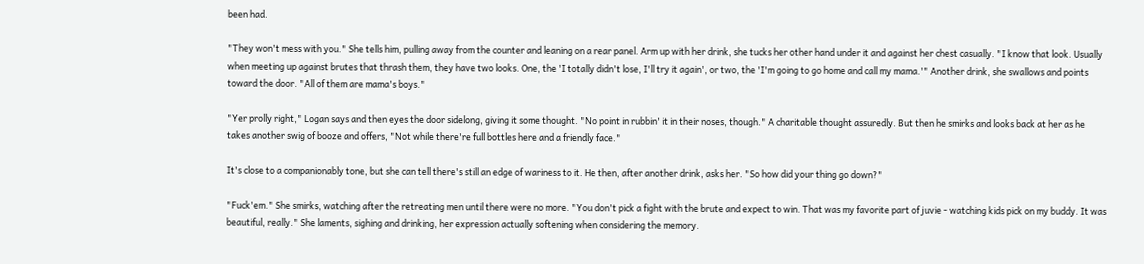been had.

"They won't mess with you." She tells him, pulling away from the counter and leaning on a rear panel. Arm up with her drink, she tucks her other hand under it and against her chest casually. "I know that look. Usually when meeting up against brutes that thrash them, they have two looks. One, the 'I totally didn't lose, I'll try it again', or two, the 'I'm going to go home and call my mama.'" Another drink, she swallows and points toward the door. "All of them are mama's boys."

"Yer prolly right," Logan says and then eyes the door sidelong, giving it some thought. "No point in rubbin' it in their noses, though." A charitable thought assuredly. But then he smirks and looks back at her as he takes another swig of booze and offers, "Not while there're full bottles here and a friendly face."

It's close to a companionably tone, but she can tell there's still an edge of wariness to it. He then, after another drink, asks her. "So how did your thing go down?"

"Fuck'em." She smirks, watching after the retreating men until there were no more. "You don't pick a fight with the brute and expect to win. That was my favorite part of juvie - watching kids pick on my buddy. It was beautiful, really." She laments, sighing and drinking, her expression actually softening when considering the memory.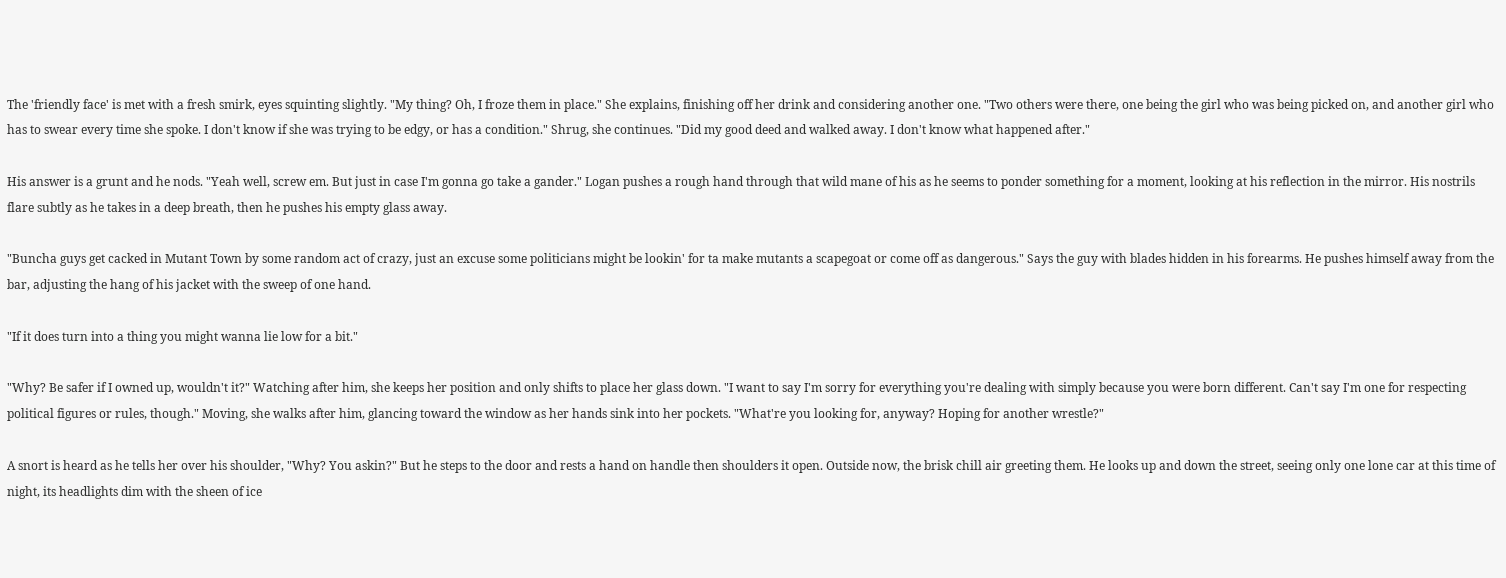The 'friendly face' is met with a fresh smirk, eyes squinting slightly. "My thing? Oh, I froze them in place." She explains, finishing off her drink and considering another one. "Two others were there, one being the girl who was being picked on, and another girl who has to swear every time she spoke. I don't know if she was trying to be edgy, or has a condition." Shrug, she continues. "Did my good deed and walked away. I don't know what happened after."

His answer is a grunt and he nods. "Yeah well, screw em. But just in case I'm gonna go take a gander." Logan pushes a rough hand through that wild mane of his as he seems to ponder something for a moment, looking at his reflection in the mirror. His nostrils flare subtly as he takes in a deep breath, then he pushes his empty glass away.

"Buncha guys get cacked in Mutant Town by some random act of crazy, just an excuse some politicians might be lookin' for ta make mutants a scapegoat or come off as dangerous." Says the guy with blades hidden in his forearms. He pushes himself away from the bar, adjusting the hang of his jacket with the sweep of one hand.

"If it does turn into a thing you might wanna lie low for a bit."

"Why? Be safer if I owned up, wouldn't it?" Watching after him, she keeps her position and only shifts to place her glass down. "I want to say I'm sorry for everything you're dealing with simply because you were born different. Can't say I'm one for respecting political figures or rules, though." Moving, she walks after him, glancing toward the window as her hands sink into her pockets. "What're you looking for, anyway? Hoping for another wrestle?"

A snort is heard as he tells her over his shoulder, "Why? You askin?" But he steps to the door and rests a hand on handle then shoulders it open. Outside now, the brisk chill air greeting them. He looks up and down the street, seeing only one lone car at this time of night, its headlights dim with the sheen of ice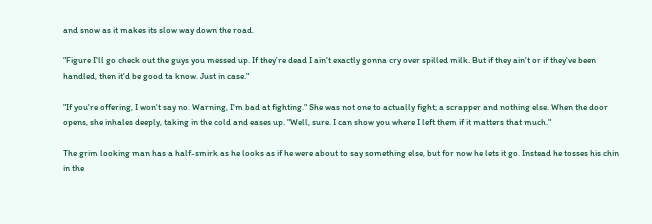and snow as it makes its slow way down the road.

"Figure I'll go check out the guys you messed up. If they're dead I ain't exactly gonna cry over spilled milk. But if they ain't or if they've been handled, then it'd be good ta know. Just in case."

"If you're offering, I won't say no. Warning, I'm bad at fighting." She was not one to actually fight; a scrapper and nothing else. When the door opens, she inhales deeply, taking in the cold and eases up. "Well, sure. I can show you where I left them if it matters that much."

The grim looking man has a half-smirk as he looks as if he were about to say something else, but for now he lets it go. Instead he tosses his chin in the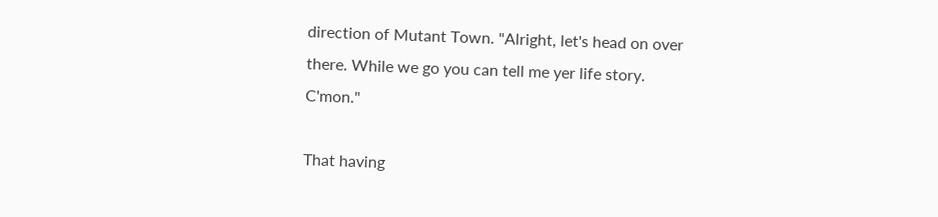direction of Mutant Town. "Alright, let's head on over there. While we go you can tell me yer life story. C'mon."

That having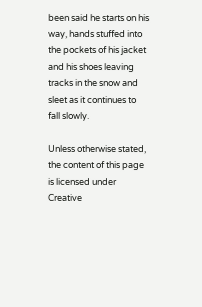been said he starts on his way, hands stuffed into the pockets of his jacket and his shoes leaving tracks in the snow and sleet as it continues to fall slowly.

Unless otherwise stated, the content of this page is licensed under Creative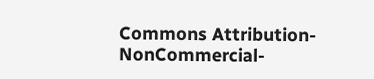Commons Attribution-NonCommercial-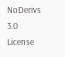NoDerivs 3.0 License